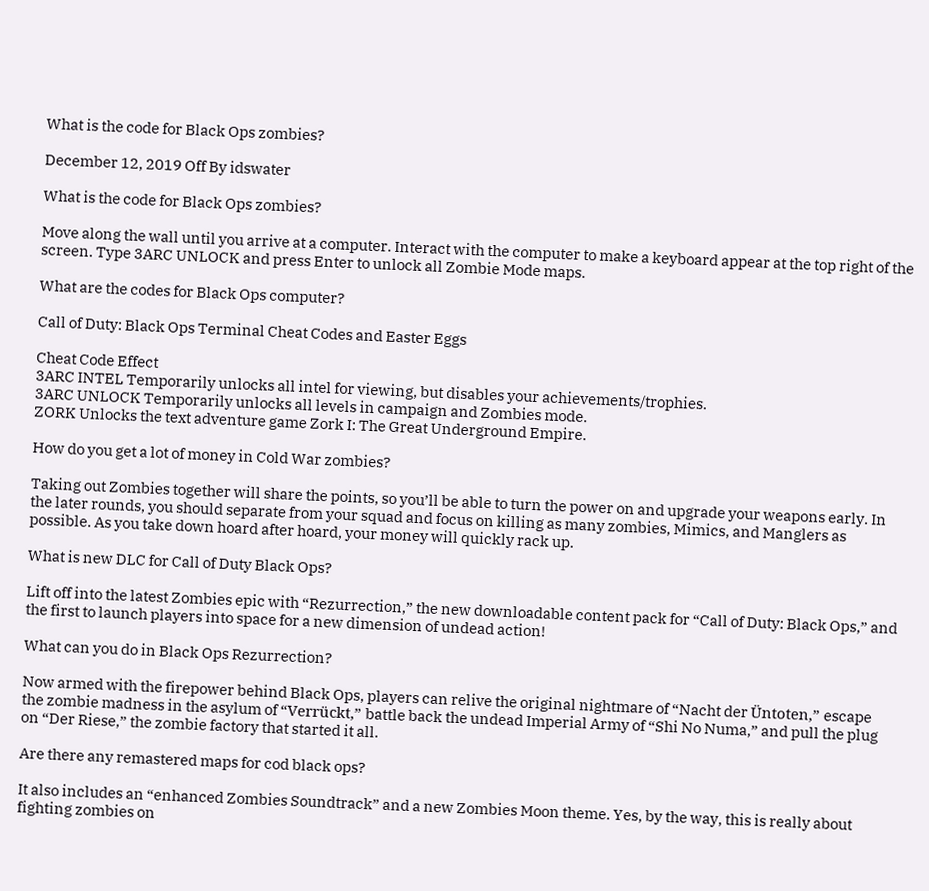What is the code for Black Ops zombies?

December 12, 2019 Off By idswater

What is the code for Black Ops zombies?

Move along the wall until you arrive at a computer. Interact with the computer to make a keyboard appear at the top right of the screen. Type 3ARC UNLOCK and press Enter to unlock all Zombie Mode maps.

What are the codes for Black Ops computer?

Call of Duty: Black Ops Terminal Cheat Codes and Easter Eggs

Cheat Code Effect
3ARC INTEL Temporarily unlocks all intel for viewing, but disables your achievements/trophies.
3ARC UNLOCK Temporarily unlocks all levels in campaign and Zombies mode.
ZORK Unlocks the text adventure game Zork I: The Great Underground Empire.

How do you get a lot of money in Cold War zombies?

Taking out Zombies together will share the points, so you’ll be able to turn the power on and upgrade your weapons early. In the later rounds, you should separate from your squad and focus on killing as many zombies, Mimics, and Manglers as possible. As you take down hoard after hoard, your money will quickly rack up.

What is new DLC for Call of Duty Black Ops?

Lift off into the latest Zombies epic with “Rezurrection,” the new downloadable content pack for “Call of Duty: Black Ops,” and the first to launch players into space for a new dimension of undead action!

What can you do in Black Ops Rezurrection?

Now armed with the firepower behind Black Ops, players can relive the original nightmare of “Nacht der Üntoten,” escape the zombie madness in the asylum of “Verrückt,” battle back the undead Imperial Army of “Shi No Numa,” and pull the plug on “Der Riese,” the zombie factory that started it all.

Are there any remastered maps for cod black ops?

It also includes an “enhanced Zombies Soundtrack” and a new Zombies Moon theme. Yes, by the way, this is really about fighting zombies on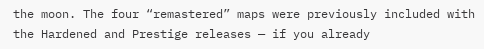the moon. The four “remastered” maps were previously included with the Hardened and Prestige releases — if you already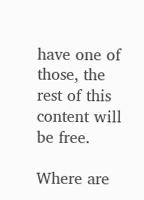have one of those, the rest of this content will be free.

Where are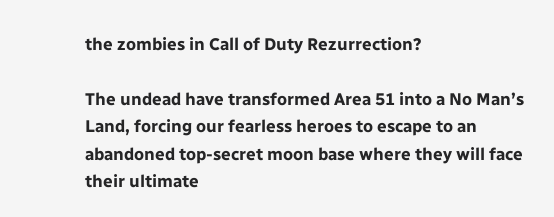the zombies in Call of Duty Rezurrection?

The undead have transformed Area 51 into a No Man’s Land, forcing our fearless heroes to escape to an abandoned top-secret moon base where they will face their ultimate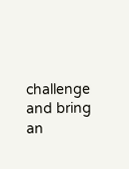challenge and bring an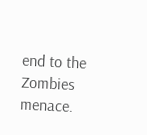end to the Zombies menace.